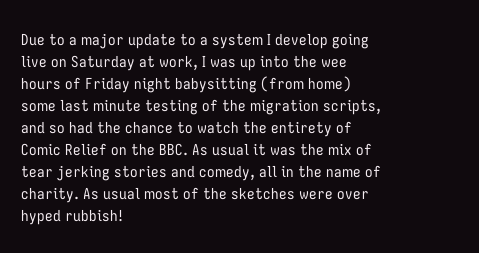Due to a major update to a system I develop going live on Saturday at work, I was up into the wee hours of Friday night babysitting (from home) some last minute testing of the migration scripts, and so had the chance to watch the entirety of Comic Relief on the BBC. As usual it was the mix of tear jerking stories and comedy, all in the name of charity. As usual most of the sketches were over hyped rubbish!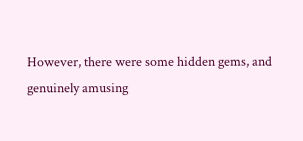However, there were some hidden gems, and genuinely amusing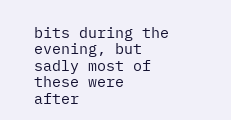bits during the evening, but sadly most of these were after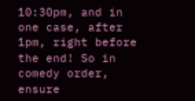10:30pm, and in one case, after 1pm, right before the end! So in comedy order, ensure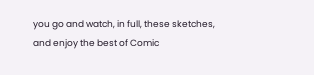you go and watch, in full, these sketches, and enjoy the best of Comic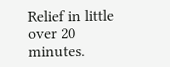Relief in little over 20 minutes.